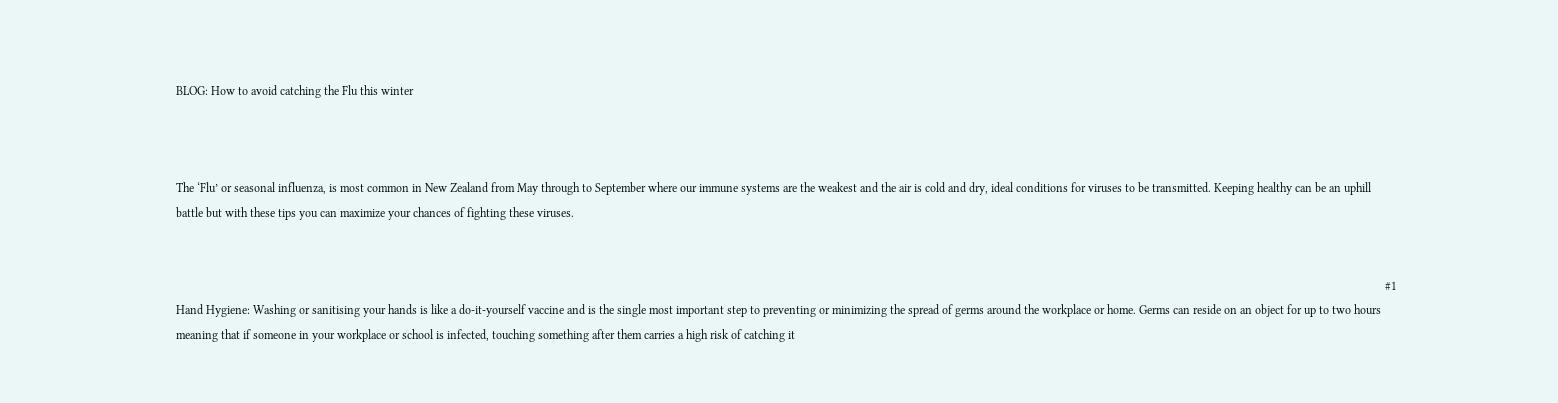BLOG: How to avoid catching the Flu this winter



The ‘Flu’ or seasonal influenza, is most common in New Zealand from May through to September where our immune systems are the weakest and the air is cold and dry, ideal conditions for viruses to be transmitted. Keeping healthy can be an uphill battle but with these tips you can maximize your chances of fighting these viruses.


                                                                                                                                                                                                                                                                                                                                                                                                                   #1 Hand Hygiene: Washing or sanitising your hands is like a do-it-yourself vaccine and is the single most important step to preventing or minimizing the spread of germs around the workplace or home. Germs can reside on an object for up to two hours meaning that if someone in your workplace or school is infected, touching something after them carries a high risk of catching it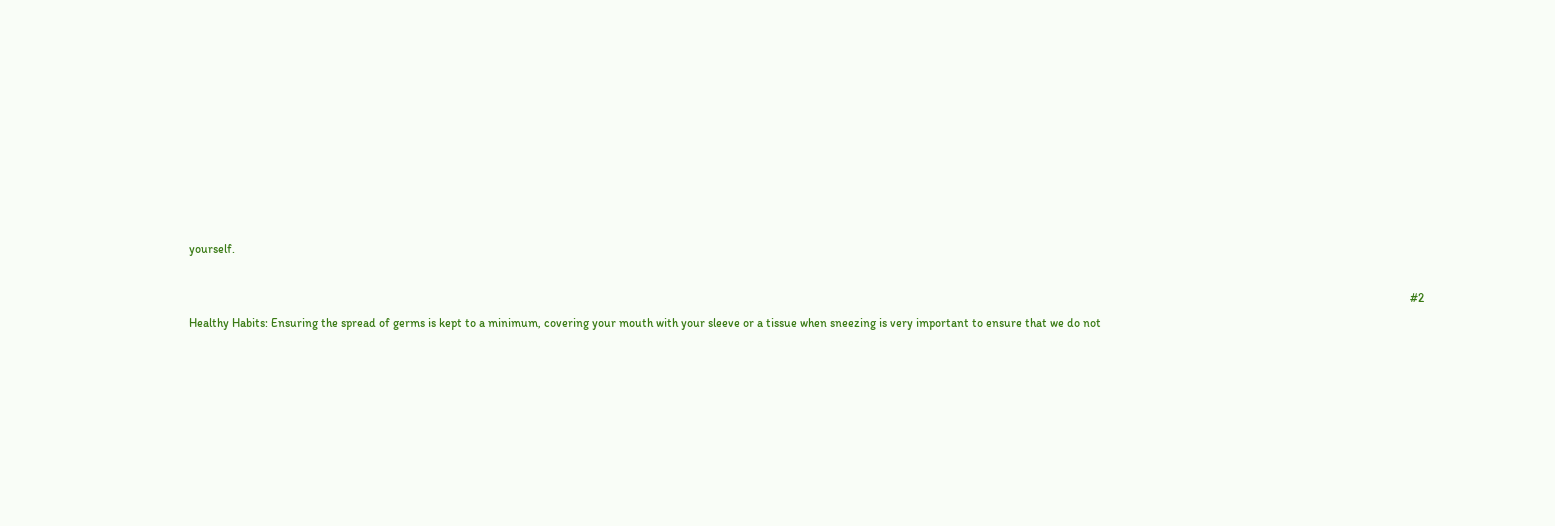yourself.

                                                                                                                                                                                                                                                                                                                                                                                                                       #2 Healthy Habits: Ensuring the spread of germs is kept to a minimum, covering your mouth with your sleeve or a tissue when sneezing is very important to ensure that we do not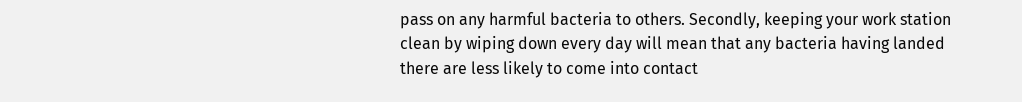pass on any harmful bacteria to others. Secondly, keeping your work station clean by wiping down every day will mean that any bacteria having landed there are less likely to come into contact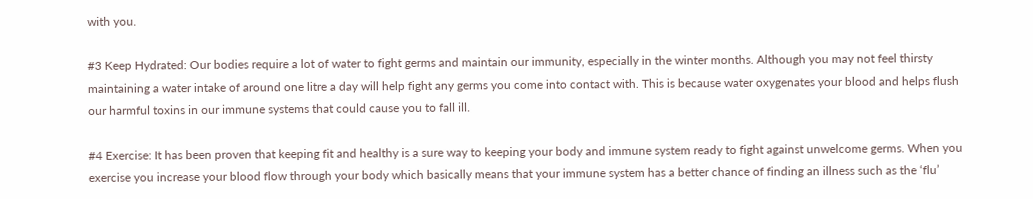with you.

#3 Keep Hydrated: Our bodies require a lot of water to fight germs and maintain our immunity, especially in the winter months. Although you may not feel thirsty maintaining a water intake of around one litre a day will help fight any germs you come into contact with. This is because water oxygenates your blood and helps flush our harmful toxins in our immune systems that could cause you to fall ill.

#4 Exercise: It has been proven that keeping fit and healthy is a sure way to keeping your body and immune system ready to fight against unwelcome germs. When you exercise you increase your blood flow through your body which basically means that your immune system has a better chance of finding an illness such as the ‘flu’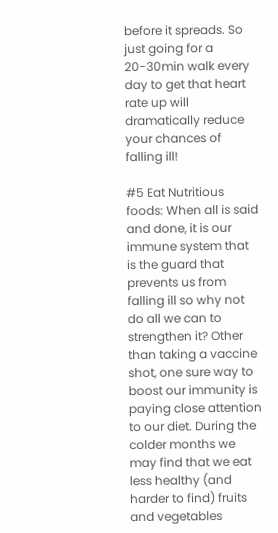before it spreads. So just going for a 20-30min walk every day to get that heart rate up will dramatically reduce your chances of falling ill!

#5 Eat Nutritious foods: When all is said and done, it is our immune system that is the guard that prevents us from falling ill so why not do all we can to strengthen it? Other than taking a vaccine shot, one sure way to boost our immunity is paying close attention to our diet. During the colder months we may find that we eat less healthy (and harder to find) fruits and vegetables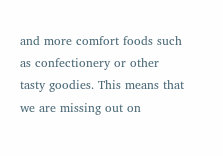and more comfort foods such as confectionery or other tasty goodies. This means that we are missing out on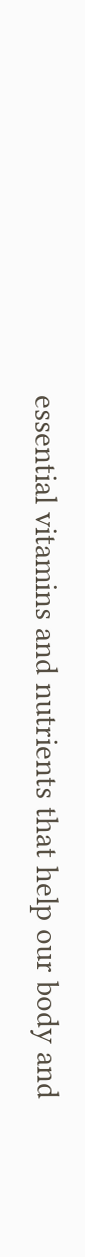essential vitamins and nutrients that help our body and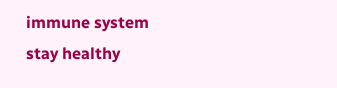immune system stay healthy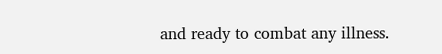and ready to combat any illness.